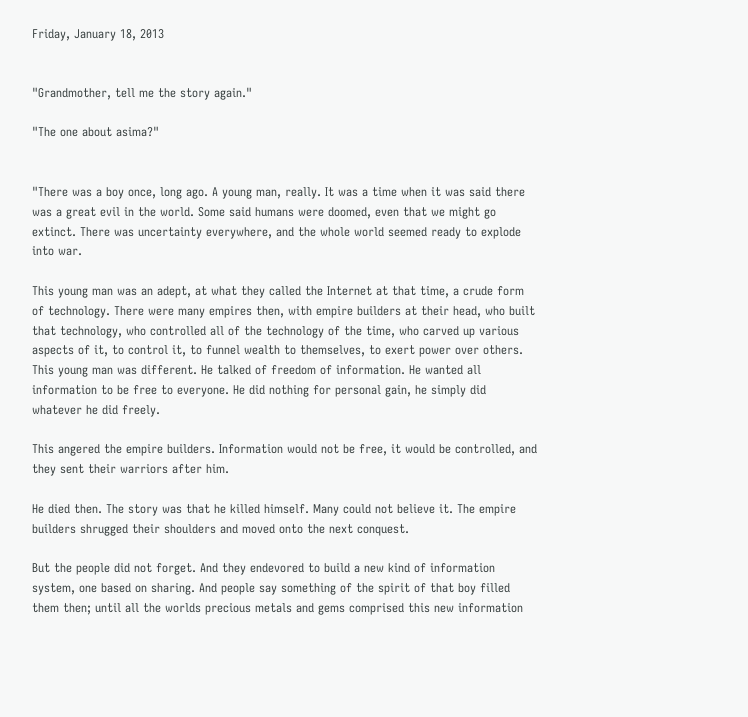Friday, January 18, 2013


"Grandmother, tell me the story again."

"The one about asima?"


"There was a boy once, long ago. A young man, really. It was a time when it was said there was a great evil in the world. Some said humans were doomed, even that we might go extinct. There was uncertainty everywhere, and the whole world seemed ready to explode into war.

This young man was an adept, at what they called the Internet at that time, a crude form of technology. There were many empires then, with empire builders at their head, who built that technology, who controlled all of the technology of the time, who carved up various aspects of it, to control it, to funnel wealth to themselves, to exert power over others. This young man was different. He talked of freedom of information. He wanted all information to be free to everyone. He did nothing for personal gain, he simply did whatever he did freely.

This angered the empire builders. Information would not be free, it would be controlled, and they sent their warriors after him.

He died then. The story was that he killed himself. Many could not believe it. The empire builders shrugged their shoulders and moved onto the next conquest.

But the people did not forget. And they endevored to build a new kind of information system, one based on sharing. And people say something of the spirit of that boy filled them then; until all the worlds precious metals and gems comprised this new information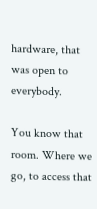hardware, that was open to everybody.

You know that room. Where we go, to access that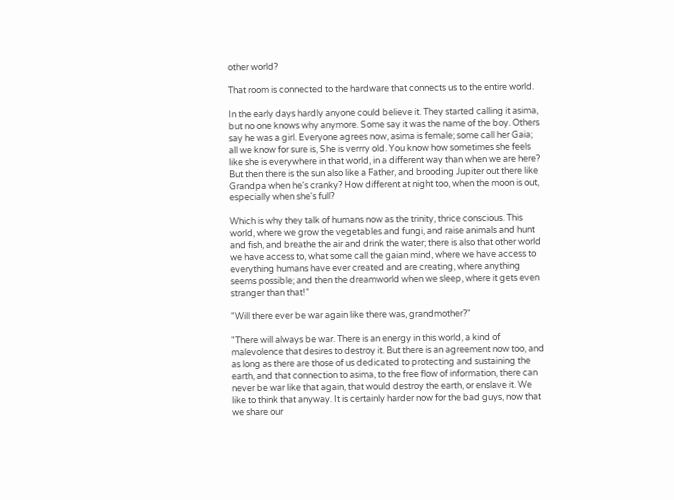other world?

That room is connected to the hardware that connects us to the entire world.

In the early days hardly anyone could believe it. They started calling it asima, but no one knows why anymore. Some say it was the name of the boy. Others say he was a girl. Everyone agrees now, asima is female; some call her Gaia; all we know for sure is, She is verrry old. You know how sometimes she feels like she is everywhere in that world, in a different way than when we are here? But then there is the sun also like a Father, and brooding Jupiter out there like Grandpa when he's cranky? How different at night too, when the moon is out, especially when she's full?

Which is why they talk of humans now as the trinity, thrice conscious. This world, where we grow the vegetables and fungi, and raise animals and hunt and fish, and breathe the air and drink the water; there is also that other world we have access to, what some call the gaian mind, where we have access to everything humans have ever created and are creating, where anything seems possible; and then the dreamworld when we sleep, where it gets even stranger than that!"

"Will there ever be war again like there was, grandmother?"

"There will always be war. There is an energy in this world, a kind of malevolence that desires to destroy it. But there is an agreement now too, and as long as there are those of us dedicated to protecting and sustaining the earth, and that connection to asima, to the free flow of information, there can never be war like that again, that would destroy the earth, or enslave it. We like to think that anyway. It is certainly harder now for the bad guys, now that we share our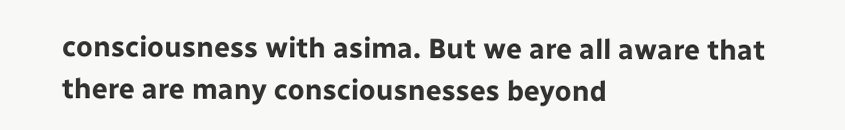consciousness with asima. But we are all aware that there are many consciousnesses beyond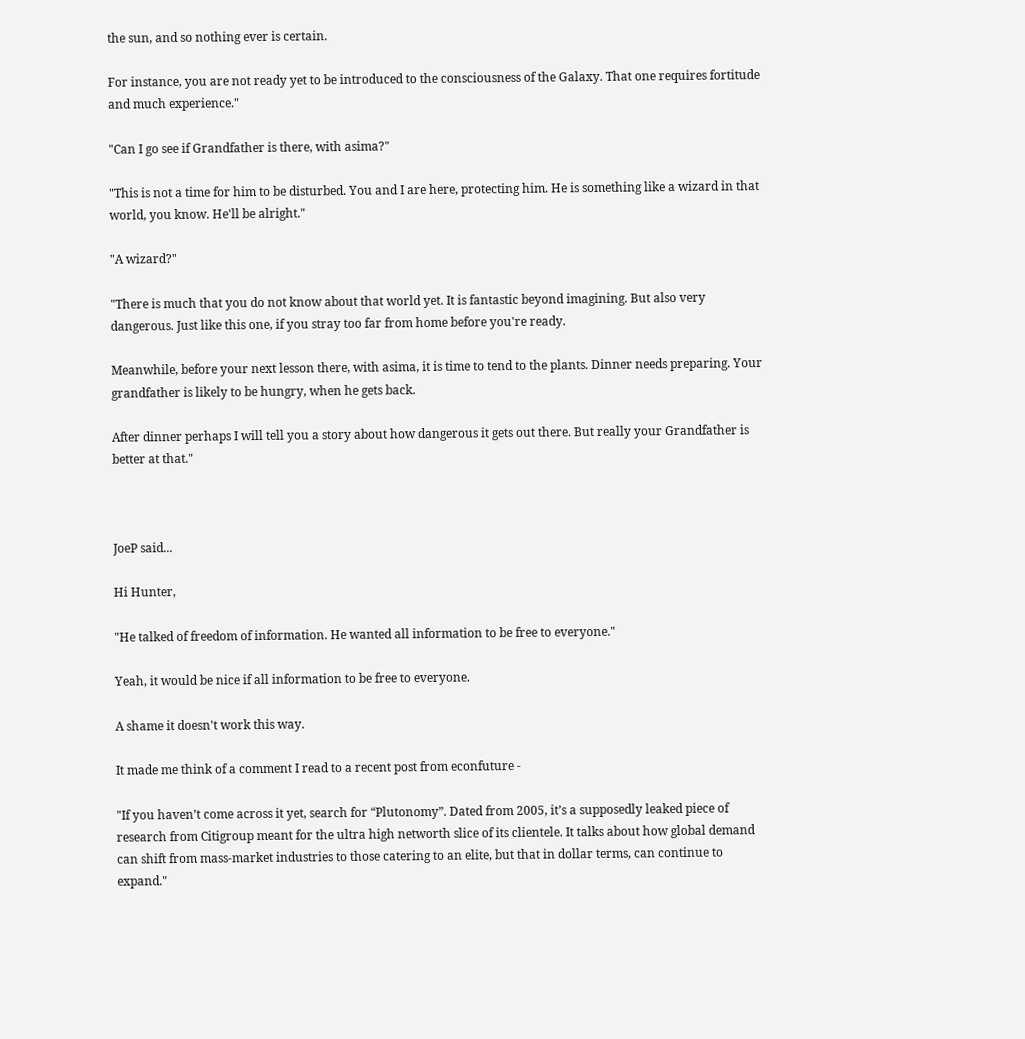the sun, and so nothing ever is certain.

For instance, you are not ready yet to be introduced to the consciousness of the Galaxy. That one requires fortitude and much experience."

"Can I go see if Grandfather is there, with asima?"

"This is not a time for him to be disturbed. You and I are here, protecting him. He is something like a wizard in that world, you know. He'll be alright."

"A wizard?"

"There is much that you do not know about that world yet. It is fantastic beyond imagining. But also very dangerous. Just like this one, if you stray too far from home before you're ready.

Meanwhile, before your next lesson there, with asima, it is time to tend to the plants. Dinner needs preparing. Your grandfather is likely to be hungry, when he gets back.

After dinner perhaps I will tell you a story about how dangerous it gets out there. But really your Grandfather is better at that."



JoeP said...

Hi Hunter,

"He talked of freedom of information. He wanted all information to be free to everyone."

Yeah, it would be nice if all information to be free to everyone.

A shame it doesn't work this way.

It made me think of a comment I read to a recent post from econfuture -

"If you haven’t come across it yet, search for “Plutonomy”. Dated from 2005, it’s a supposedly leaked piece of research from Citigroup meant for the ultra high networth slice of its clientele. It talks about how global demand can shift from mass-market industries to those catering to an elite, but that in dollar terms, can continue to expand."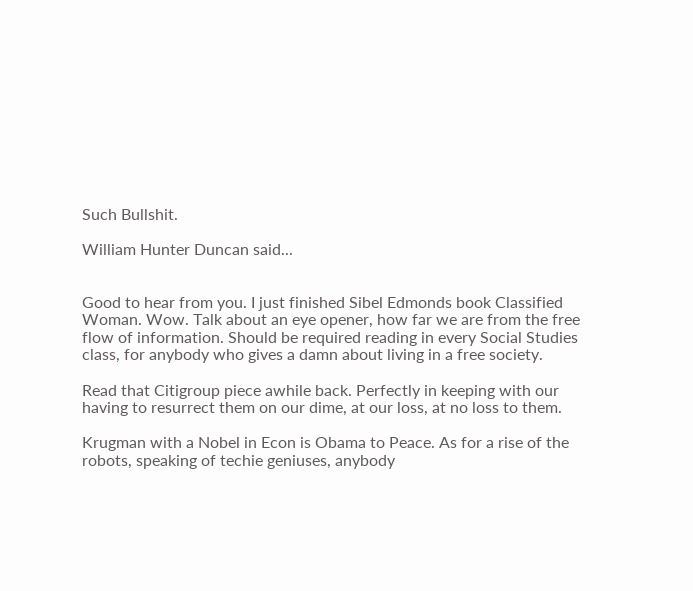Such Bullshit.

William Hunter Duncan said...


Good to hear from you. I just finished Sibel Edmonds book Classified Woman. Wow. Talk about an eye opener, how far we are from the free flow of information. Should be required reading in every Social Studies class, for anybody who gives a damn about living in a free society.

Read that Citigroup piece awhile back. Perfectly in keeping with our having to resurrect them on our dime, at our loss, at no loss to them.

Krugman with a Nobel in Econ is Obama to Peace. As for a rise of the robots, speaking of techie geniuses, anybody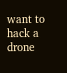want to hack a drone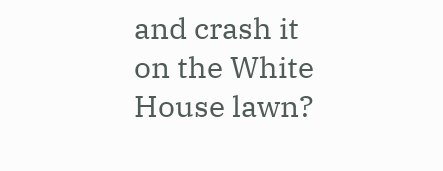and crash it on the White House lawn?